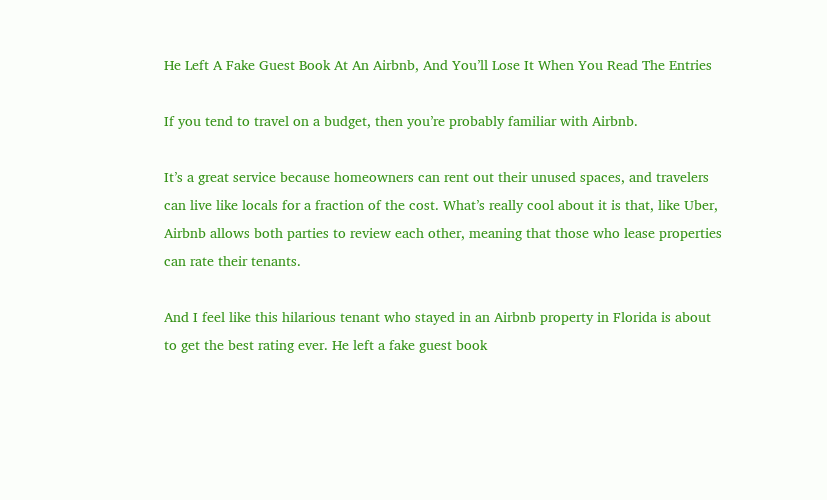He Left A Fake Guest Book At An Airbnb, And You’ll Lose It When You Read The Entries

If you tend to travel on a budget, then you’re probably familiar with Airbnb.

It’s a great service because homeowners can rent out their unused spaces, and travelers can live like locals for a fraction of the cost. What’s really cool about it is that, like Uber, Airbnb allows both parties to review each other, meaning that those who lease properties can rate their tenants.

And I feel like this hilarious tenant who stayed in an Airbnb property in Florida is about to get the best rating ever. He left a fake guest book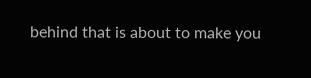behind that is about to make you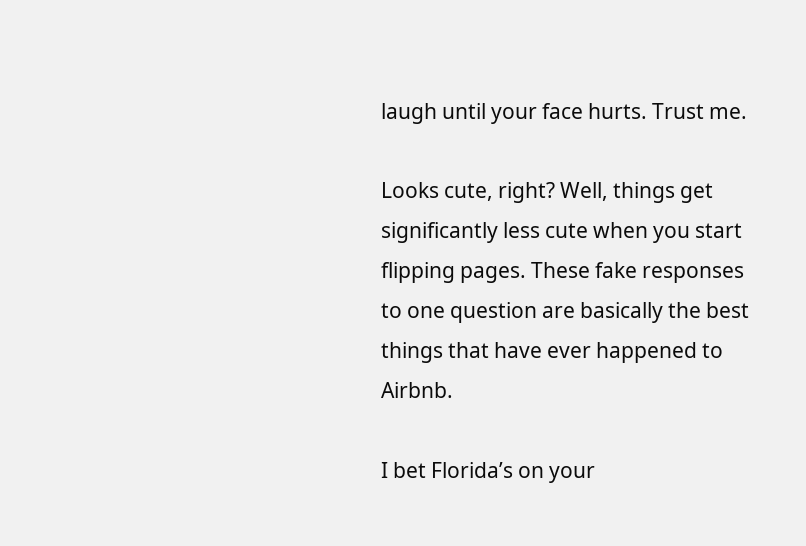laugh until your face hurts. Trust me.

Looks cute, right? Well, things get significantly less cute when you start flipping pages. These fake responses to one question are basically the best things that have ever happened to Airbnb.

I bet Florida’s on your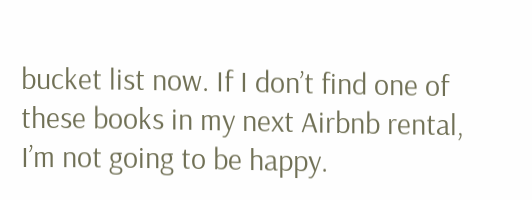bucket list now. If I don’t find one of these books in my next Airbnb rental, I’m not going to be happy.